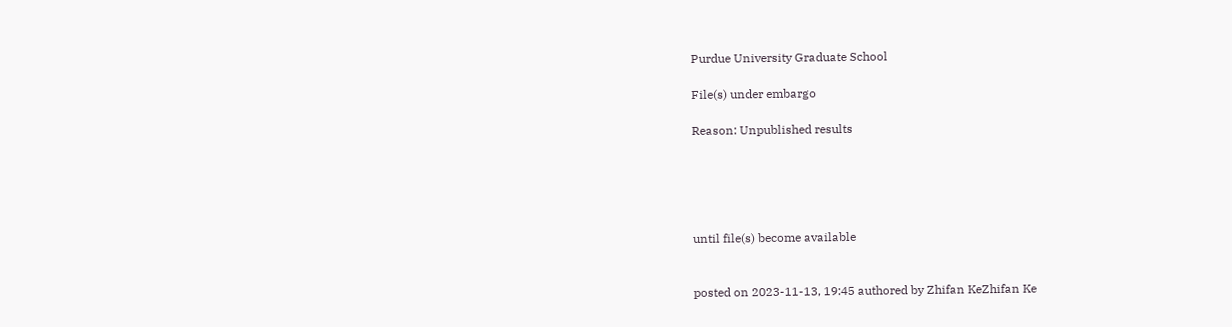Purdue University Graduate School

File(s) under embargo

Reason: Unpublished results





until file(s) become available


posted on 2023-11-13, 19:45 authored by Zhifan KeZhifan Ke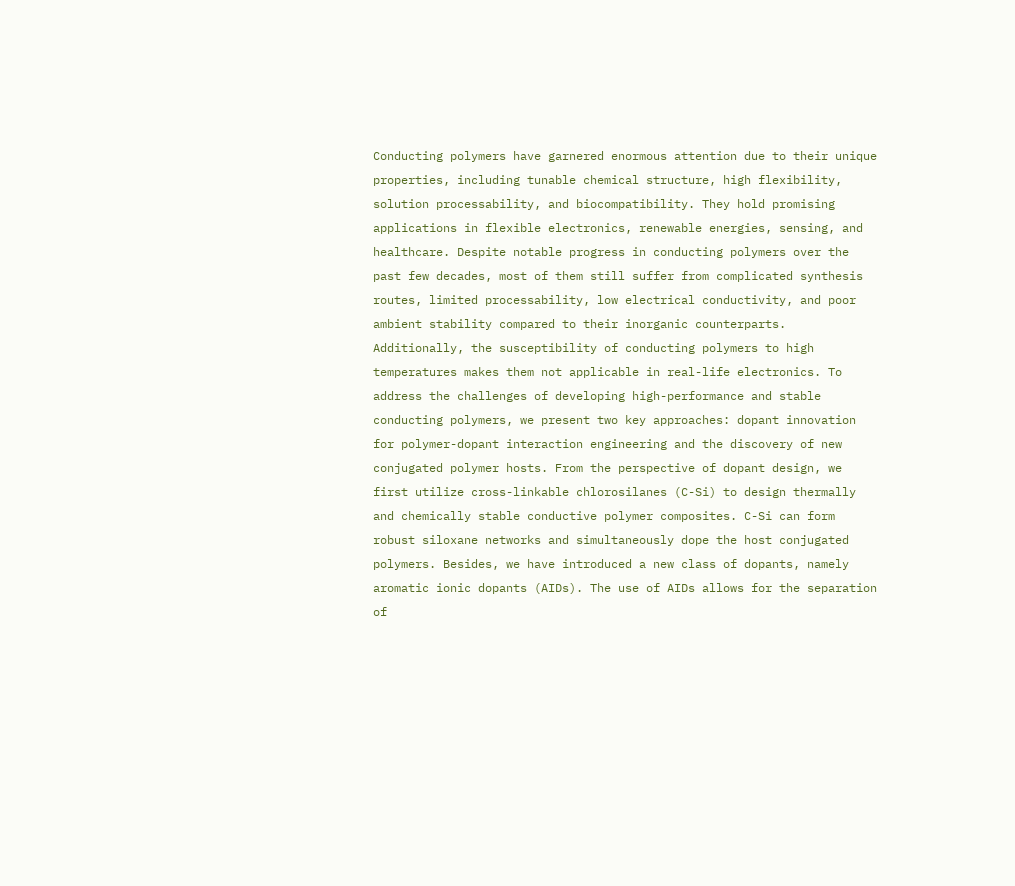Conducting polymers have garnered enormous attention due to their unique properties, including tunable chemical structure, high flexibility, solution processability, and biocompatibility. They hold promising applications in flexible electronics, renewable energies, sensing, and healthcare. Despite notable progress in conducting polymers over the past few decades, most of them still suffer from complicated synthesis routes, limited processability, low electrical conductivity, and poor ambient stability compared to their inorganic counterparts. Additionally, the susceptibility of conducting polymers to high temperatures makes them not applicable in real-life electronics. To address the challenges of developing high-performance and stable conducting polymers, we present two key approaches: dopant innovation for polymer-dopant interaction engineering and the discovery of new conjugated polymer hosts. From the perspective of dopant design, we first utilize cross-linkable chlorosilanes (C-Si) to design thermally and chemically stable conductive polymer composites. C-Si can form robust siloxane networks and simultaneously dope the host conjugated polymers. Besides, we have introduced a new class of dopants, namely aromatic ionic dopants (AIDs). The use of AIDs allows for the separation of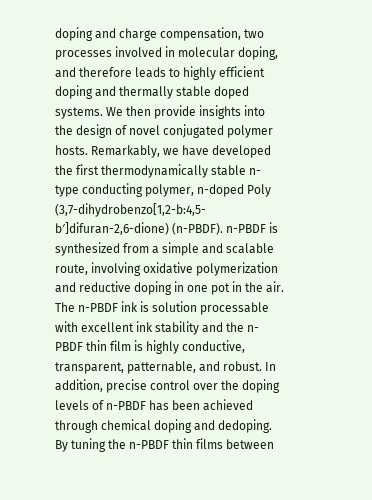doping and charge compensation, two processes involved in molecular doping, and therefore leads to highly efficient doping and thermally stable doped systems. We then provide insights into the design of novel conjugated polymer hosts. Remarkably, we have developed the first thermodynamically stable n-type conducting polymer, n-doped Poly (3,7-dihydrobenzo[1,2-b:4,5-b′]difuran-2,6-dione) (n-PBDF). n-PBDF is synthesized from a simple and scalable route, involving oxidative polymerization and reductive doping in one pot in the air. The n-PBDF ink is solution processable with excellent ink stability and the n-PBDF thin film is highly conductive, transparent, patternable, and robust. In addition, precise control over the doping levels of n-PBDF has been achieved through chemical doping and dedoping. By tuning the n-PBDF thin films between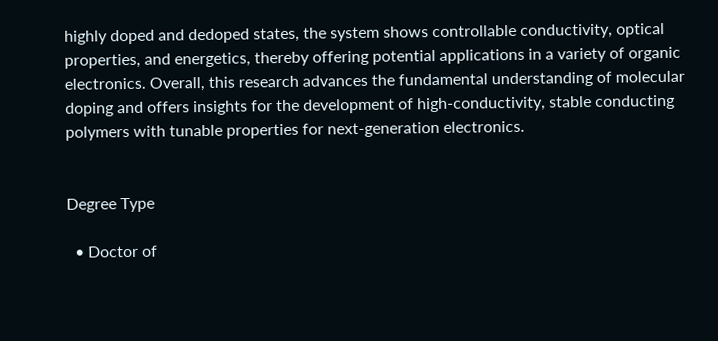highly doped and dedoped states, the system shows controllable conductivity, optical properties, and energetics, thereby offering potential applications in a variety of organic electronics. Overall, this research advances the fundamental understanding of molecular doping and offers insights for the development of high-conductivity, stable conducting polymers with tunable properties for next-generation electronics.


Degree Type

  • Doctor of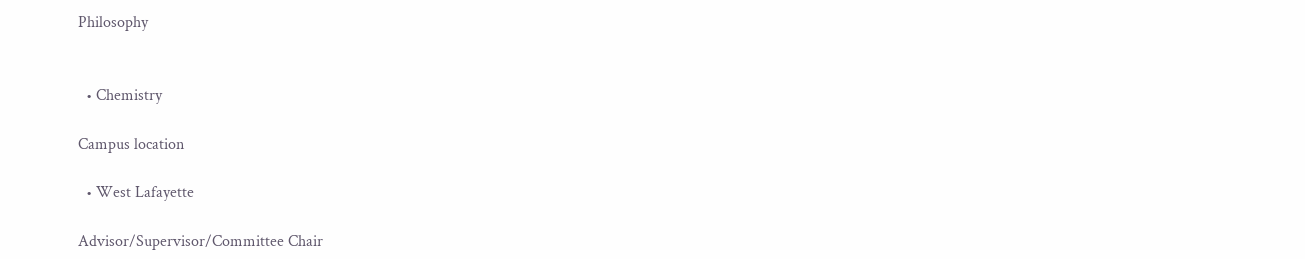Philosophy


  • Chemistry

Campus location

  • West Lafayette

Advisor/Supervisor/Committee Chair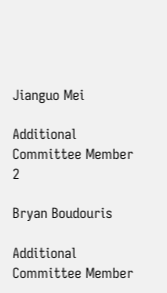Jianguo Mei

Additional Committee Member 2

Bryan Boudouris

Additional Committee Member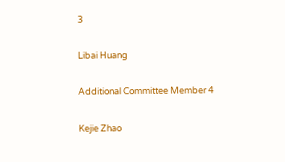3

Libai Huang

Additional Committee Member 4

Kejie Zhao